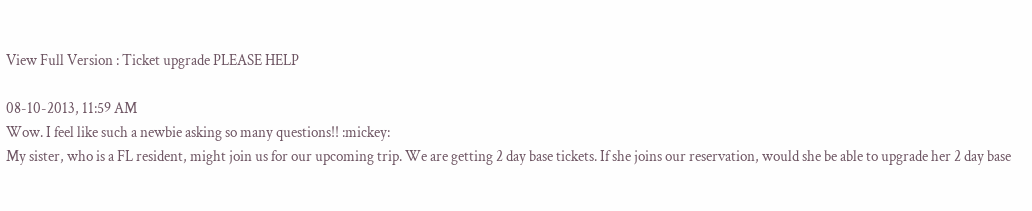View Full Version : Ticket upgrade PLEASE HELP

08-10-2013, 11:59 AM
Wow. I feel like such a newbie asking so many questions!! :mickey:
My sister, who is a FL resident, might join us for our upcoming trip. We are getting 2 day base tickets. If she joins our reservation, would she be able to upgrade her 2 day base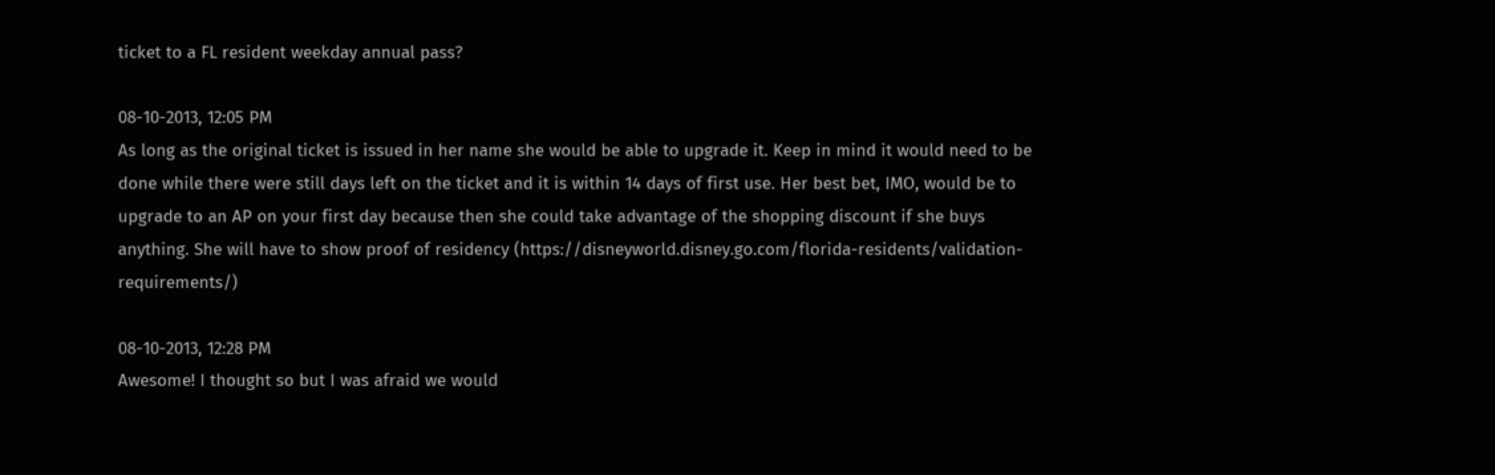ticket to a FL resident weekday annual pass?

08-10-2013, 12:05 PM
As long as the original ticket is issued in her name she would be able to upgrade it. Keep in mind it would need to be done while there were still days left on the ticket and it is within 14 days of first use. Her best bet, IMO, would be to upgrade to an AP on your first day because then she could take advantage of the shopping discount if she buys anything. She will have to show proof of residency (https://disneyworld.disney.go.com/florida-residents/validation-requirements/)

08-10-2013, 12:28 PM
Awesome! I thought so but I was afraid we would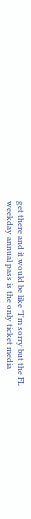get there and it would be like "I'm sorry but the FL weekday annual pass is the only ticket media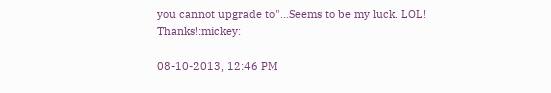you cannot upgrade to"...Seems to be my luck. LOL! Thanks!:mickey:

08-10-2013, 12:46 PM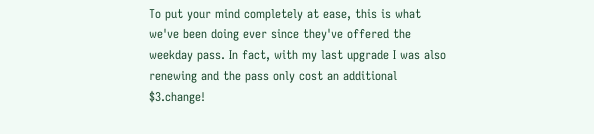To put your mind completely at ease, this is what we've been doing ever since they've offered the weekday pass. In fact, with my last upgrade I was also renewing and the pass only cost an additional $3.change!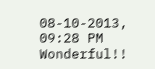08-10-2013, 09:28 PM
Wonderful!!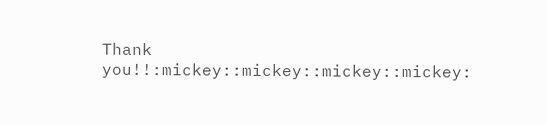Thank you!!:mickey::mickey::mickey::mickey: